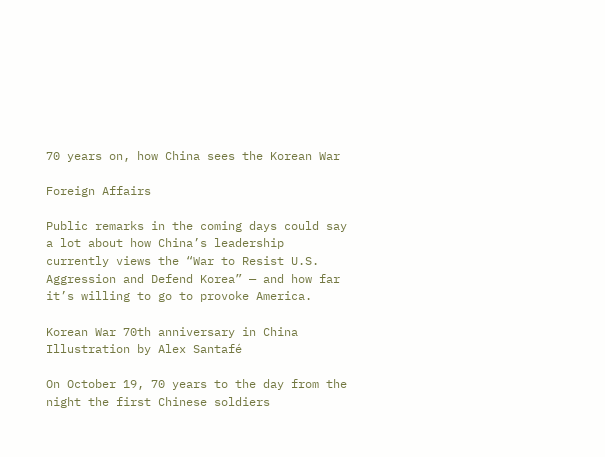70 years on, how China sees the Korean War

Foreign Affairs

Public remarks in the coming days could say a lot about how China’s leadership currently views the “War to Resist U.S. Aggression and Defend Korea” — and how far it’s willing to go to provoke America.

Korean War 70th anniversary in China
Illustration by Alex Santafé

On October 19, 70 years to the day from the night the first Chinese soldiers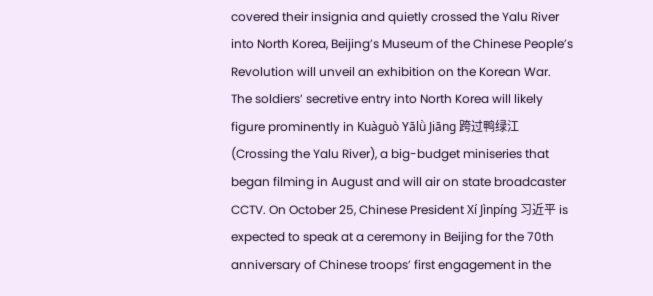covered their insignia and quietly crossed the Yalu River into North Korea, Beijing’s Museum of the Chinese People’s Revolution will unveil an exhibition on the Korean War. The soldiers’ secretive entry into North Korea will likely figure prominently in Kuàguò Yālǜ Jiāng 跨过鸭绿江 (Crossing the Yalu River), a big-budget miniseries that began filming in August and will air on state broadcaster CCTV. On October 25, Chinese President Xí Jìnpíng 习近平 is expected to speak at a ceremony in Beijing for the 70th anniversary of Chinese troops’ first engagement in the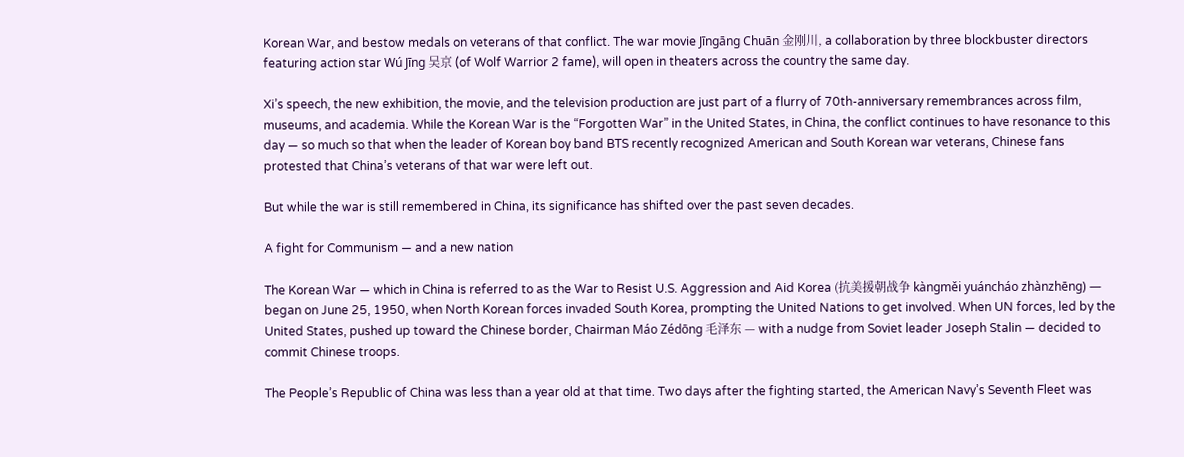Korean War, and bestow medals on veterans of that conflict. The war movie Jīngāng Chuān 金刚川, a collaboration by three blockbuster directors featuring action star Wú Jīng 吴京 (of Wolf Warrior 2 fame), will open in theaters across the country the same day.

Xi’s speech, the new exhibition, the movie, and the television production are just part of a flurry of 70th-anniversary remembrances across film, museums, and academia. While the Korean War is the “Forgotten War” in the United States, in China, the conflict continues to have resonance to this day — so much so that when the leader of Korean boy band BTS recently recognized American and South Korean war veterans, Chinese fans protested that China’s veterans of that war were left out.

But while the war is still remembered in China, its significance has shifted over the past seven decades.

A fight for Communism — and a new nation

The Korean War — which in China is referred to as the War to Resist U.S. Aggression and Aid Korea (抗美援朝战争 kàngměi yuáncháo zhànzhēng) — began on June 25, 1950, when North Korean forces invaded South Korea, prompting the United Nations to get involved. When UN forces, led by the United States, pushed up toward the Chinese border, Chairman Máo Zédōng 毛泽东 — with a nudge from Soviet leader Joseph Stalin — decided to commit Chinese troops.

The People’s Republic of China was less than a year old at that time. Two days after the fighting started, the American Navy’s Seventh Fleet was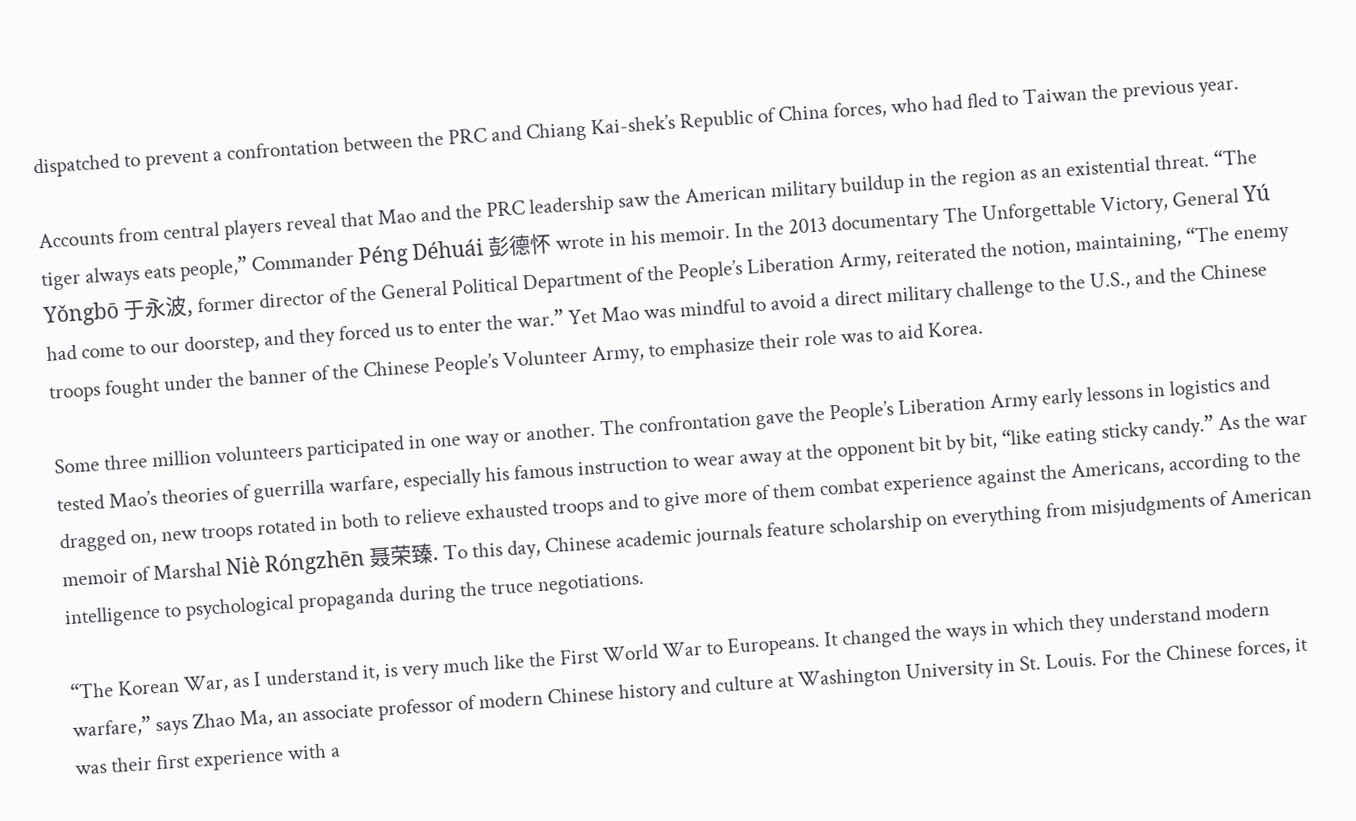dispatched to prevent a confrontation between the PRC and Chiang Kai-shek’s Republic of China forces, who had fled to Taiwan the previous year.

Accounts from central players reveal that Mao and the PRC leadership saw the American military buildup in the region as an existential threat. “The tiger always eats people,” Commander Péng Déhuái 彭德怀 wrote in his memoir. In the 2013 documentary The Unforgettable Victory, General Yú Yǒngbō 于永波, former director of the General Political Department of the People’s Liberation Army, reiterated the notion, maintaining, “The enemy had come to our doorstep, and they forced us to enter the war.” Yet Mao was mindful to avoid a direct military challenge to the U.S., and the Chinese troops fought under the banner of the Chinese People’s Volunteer Army, to emphasize their role was to aid Korea.

Some three million volunteers participated in one way or another. The confrontation gave the People’s Liberation Army early lessons in logistics and tested Mao’s theories of guerrilla warfare, especially his famous instruction to wear away at the opponent bit by bit, “like eating sticky candy.” As the war dragged on, new troops rotated in both to relieve exhausted troops and to give more of them combat experience against the Americans, according to the memoir of Marshal Niè Róngzhēn 聂荣臻. To this day, Chinese academic journals feature scholarship on everything from misjudgments of American intelligence to psychological propaganda during the truce negotiations.

“The Korean War, as I understand it, is very much like the First World War to Europeans. It changed the ways in which they understand modern warfare,” says Zhao Ma, an associate professor of modern Chinese history and culture at Washington University in St. Louis. For the Chinese forces, it was their first experience with a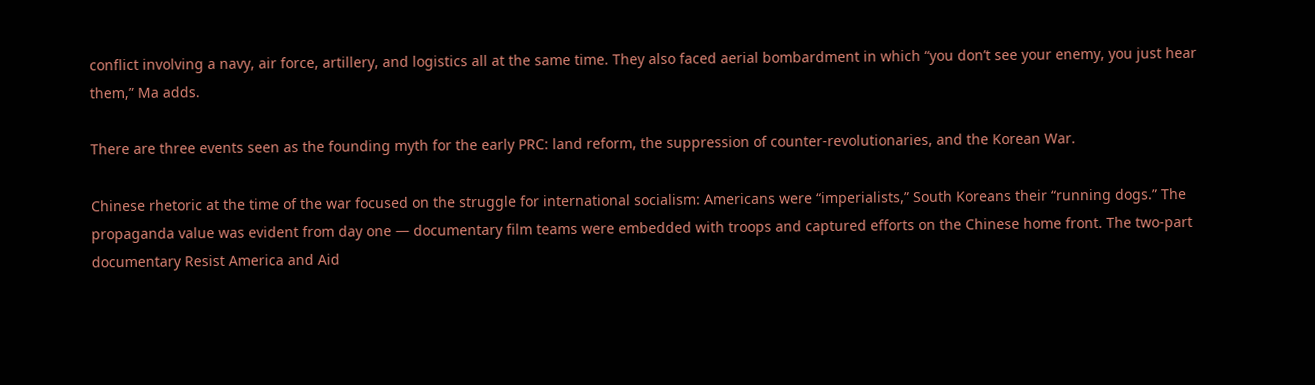conflict involving a navy, air force, artillery, and logistics all at the same time. They also faced aerial bombardment in which “you don’t see your enemy, you just hear them,” Ma adds.

There are three events seen as the founding myth for the early PRC: land reform, the suppression of counter-revolutionaries, and the Korean War.

Chinese rhetoric at the time of the war focused on the struggle for international socialism: Americans were “imperialists,” South Koreans their “running dogs.” The propaganda value was evident from day one — documentary film teams were embedded with troops and captured efforts on the Chinese home front. The two-part documentary Resist America and Aid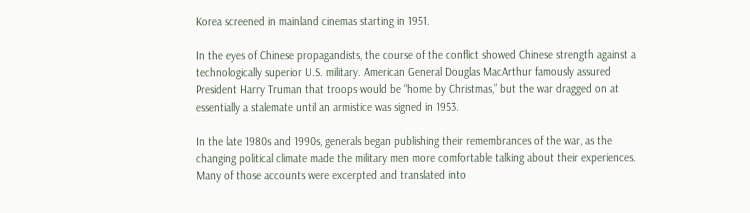Korea screened in mainland cinemas starting in 1951.

In the eyes of Chinese propagandists, the course of the conflict showed Chinese strength against a technologically superior U.S. military. American General Douglas MacArthur famously assured President Harry Truman that troops would be “home by Christmas,” but the war dragged on at essentially a stalemate until an armistice was signed in 1953.

In the late 1980s and 1990s, generals began publishing their remembrances of the war, as the changing political climate made the military men more comfortable talking about their experiences. Many of those accounts were excerpted and translated into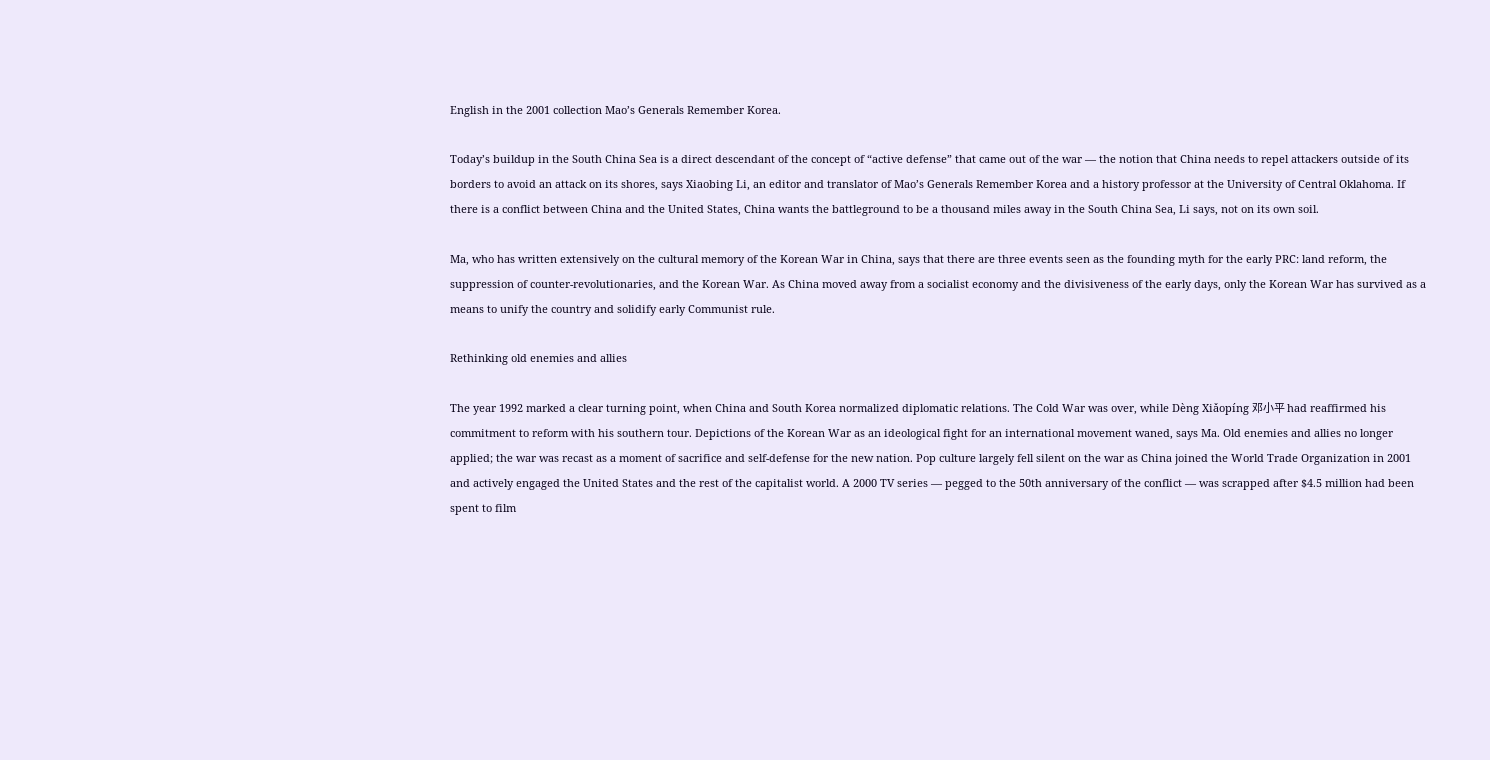English in the 2001 collection Mao’s Generals Remember Korea.

Today’s buildup in the South China Sea is a direct descendant of the concept of “active defense” that came out of the war — the notion that China needs to repel attackers outside of its borders to avoid an attack on its shores, says Xiaobing Li, an editor and translator of Mao’s Generals Remember Korea and a history professor at the University of Central Oklahoma. If there is a conflict between China and the United States, China wants the battleground to be a thousand miles away in the South China Sea, Li says, not on its own soil.

Ma, who has written extensively on the cultural memory of the Korean War in China, says that there are three events seen as the founding myth for the early PRC: land reform, the suppression of counter-revolutionaries, and the Korean War. As China moved away from a socialist economy and the divisiveness of the early days, only the Korean War has survived as a means to unify the country and solidify early Communist rule.

Rethinking old enemies and allies

The year 1992 marked a clear turning point, when China and South Korea normalized diplomatic relations. The Cold War was over, while Dèng Xiǎopíng 邓小平 had reaffirmed his commitment to reform with his southern tour. Depictions of the Korean War as an ideological fight for an international movement waned, says Ma. Old enemies and allies no longer applied; the war was recast as a moment of sacrifice and self-defense for the new nation. Pop culture largely fell silent on the war as China joined the World Trade Organization in 2001 and actively engaged the United States and the rest of the capitalist world. A 2000 TV series — pegged to the 50th anniversary of the conflict — was scrapped after $4.5 million had been spent to film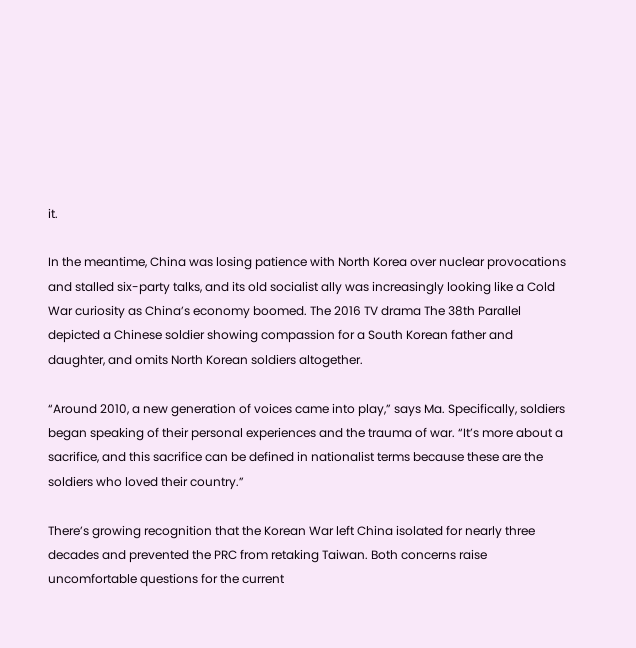it.

In the meantime, China was losing patience with North Korea over nuclear provocations and stalled six-party talks, and its old socialist ally was increasingly looking like a Cold War curiosity as China’s economy boomed. The 2016 TV drama The 38th Parallel depicted a Chinese soldier showing compassion for a South Korean father and daughter, and omits North Korean soldiers altogether.

“Around 2010, a new generation of voices came into play,” says Ma. Specifically, soldiers began speaking of their personal experiences and the trauma of war. “It’s more about a sacrifice, and this sacrifice can be defined in nationalist terms because these are the soldiers who loved their country.”

There’s growing recognition that the Korean War left China isolated for nearly three decades and prevented the PRC from retaking Taiwan. Both concerns raise uncomfortable questions for the current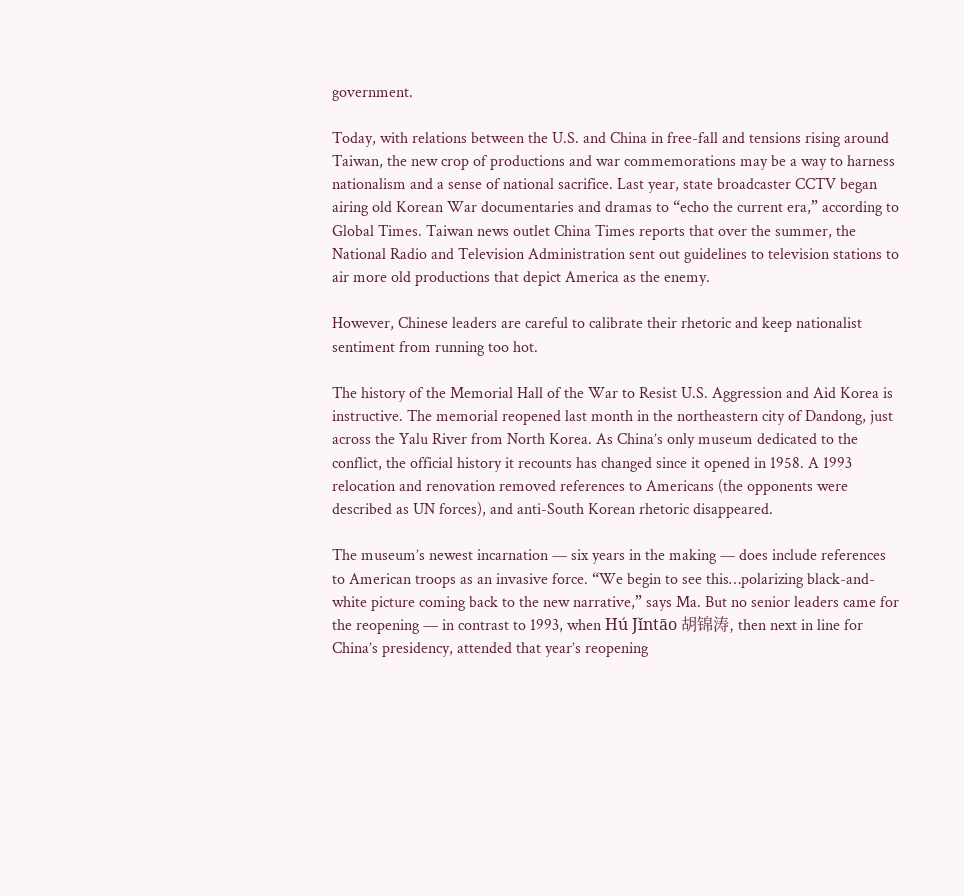government.

Today, with relations between the U.S. and China in free-fall and tensions rising around Taiwan, the new crop of productions and war commemorations may be a way to harness nationalism and a sense of national sacrifice. Last year, state broadcaster CCTV began airing old Korean War documentaries and dramas to “echo the current era,” according to Global Times. Taiwan news outlet China Times reports that over the summer, the National Radio and Television Administration sent out guidelines to television stations to air more old productions that depict America as the enemy.

However, Chinese leaders are careful to calibrate their rhetoric and keep nationalist sentiment from running too hot.

The history of the Memorial Hall of the War to Resist U.S. Aggression and Aid Korea is instructive. The memorial reopened last month in the northeastern city of Dandong, just across the Yalu River from North Korea. As China’s only museum dedicated to the conflict, the official history it recounts has changed since it opened in 1958. A 1993 relocation and renovation removed references to Americans (the opponents were described as UN forces), and anti-South Korean rhetoric disappeared.

The museum’s newest incarnation — six years in the making — does include references to American troops as an invasive force. “We begin to see this…polarizing black-and-white picture coming back to the new narrative,” says Ma. But no senior leaders came for the reopening — in contrast to 1993, when Hú Jǐntāo 胡锦涛, then next in line for China’s presidency, attended that year’s reopening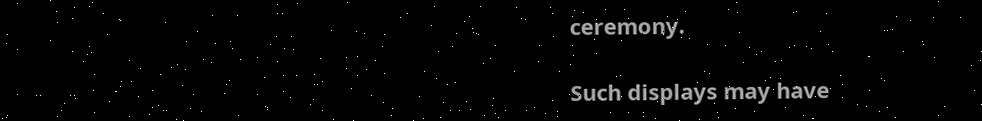ceremony.

Such displays may have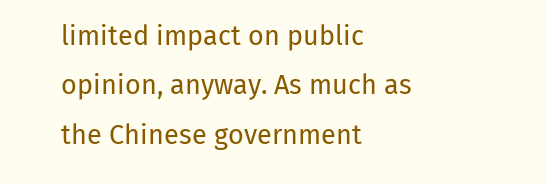limited impact on public opinion, anyway. As much as the Chinese government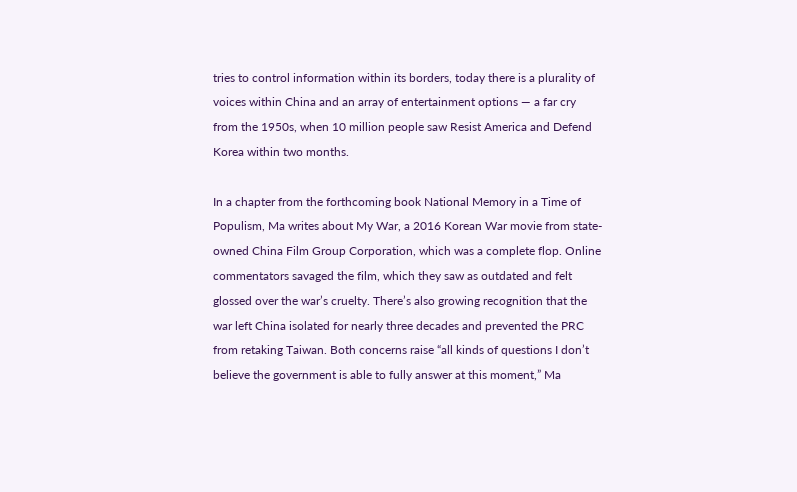tries to control information within its borders, today there is a plurality of voices within China and an array of entertainment options — a far cry from the 1950s, when 10 million people saw Resist America and Defend Korea within two months.

In a chapter from the forthcoming book National Memory in a Time of Populism, Ma writes about My War, a 2016 Korean War movie from state-owned China Film Group Corporation, which was a complete flop. Online commentators savaged the film, which they saw as outdated and felt glossed over the war’s cruelty. There’s also growing recognition that the war left China isolated for nearly three decades and prevented the PRC from retaking Taiwan. Both concerns raise “all kinds of questions I don’t believe the government is able to fully answer at this moment,” Ma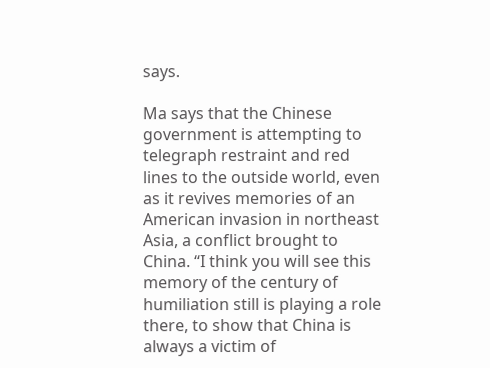says.

Ma says that the Chinese government is attempting to telegraph restraint and red lines to the outside world, even as it revives memories of an American invasion in northeast Asia, a conflict brought to China. “I think you will see this memory of the century of humiliation still is playing a role there, to show that China is always a victim of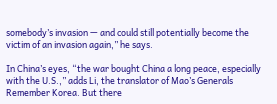somebody’s invasion — and could still potentially become the victim of an invasion again,” he says.

In China’s eyes, “the war bought China a long peace, especially with the U.S.,” adds Li, the translator of Mao’s Generals Remember Korea. But there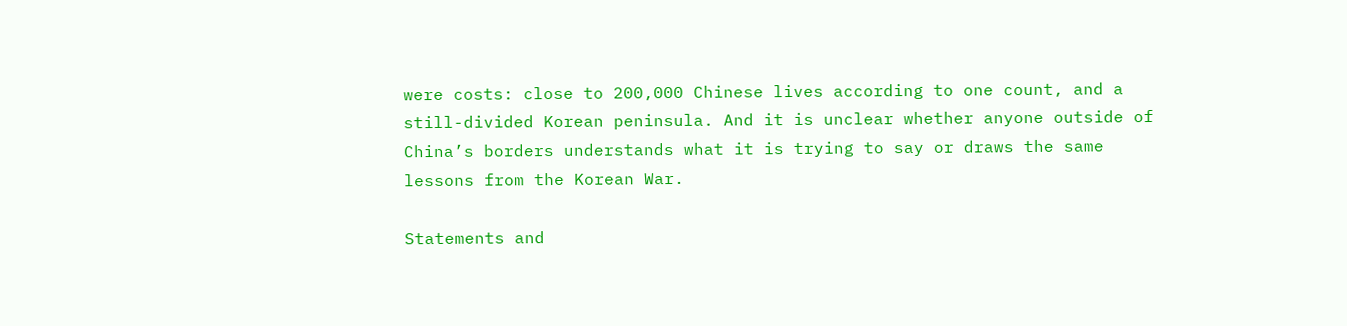were costs: close to 200,000 Chinese lives according to one count, and a still-divided Korean peninsula. And it is unclear whether anyone outside of China’s borders understands what it is trying to say or draws the same lessons from the Korean War.

Statements and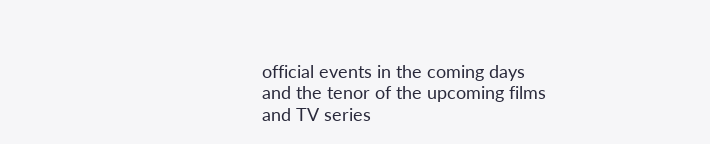official events in the coming days and the tenor of the upcoming films and TV series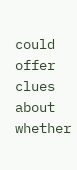could offer clues about whether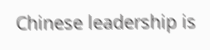Chinese leadership is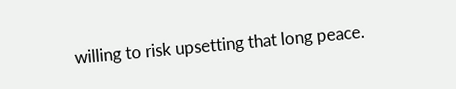willing to risk upsetting that long peace.